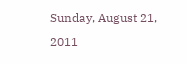Sunday, August 21, 2011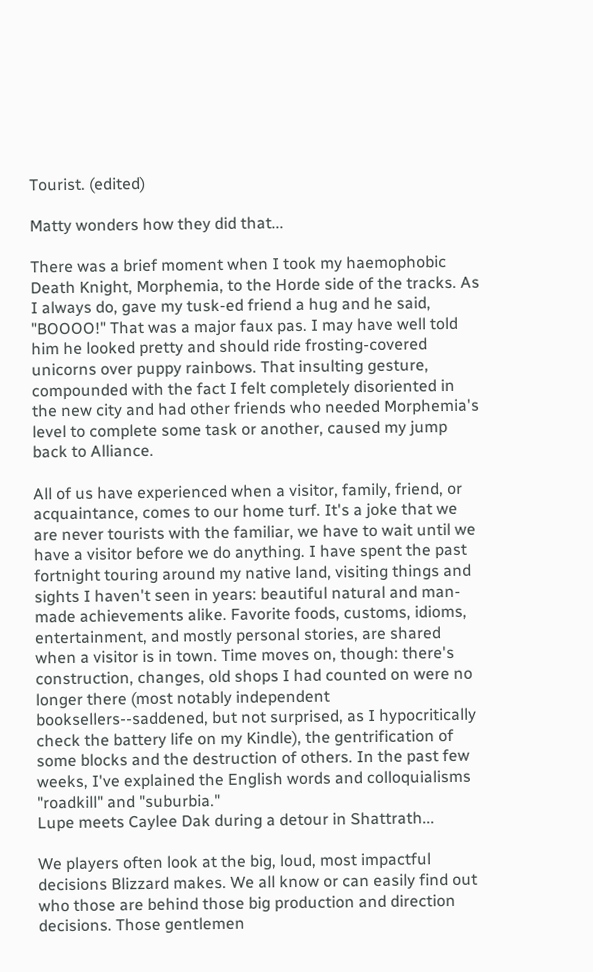Tourist. (edited)

Matty wonders how they did that...

There was a brief moment when I took my haemophobic Death Knight, Morphemia, to the Horde side of the tracks. As I always do, gave my tusk-ed friend a hug and he said, "BOOOO!" That was a major faux pas. I may have well told him he looked pretty and should ride frosting-covered unicorns over puppy rainbows. That insulting gesture, compounded with the fact I felt completely disoriented in the new city and had other friends who needed Morphemia's level to complete some task or another, caused my jump back to Alliance.

All of us have experienced when a visitor, family, friend, or acquaintance, comes to our home turf. It's a joke that we are never tourists with the familiar, we have to wait until we have a visitor before we do anything. I have spent the past fortnight touring around my native land, visiting things and sights I haven't seen in years: beautiful natural and man-made achievements alike. Favorite foods, customs, idioms, entertainment, and mostly personal stories, are shared when a visitor is in town. Time moves on, though: there's construction, changes, old shops I had counted on were no longer there (most notably independent booksellers--saddened, but not surprised, as I hypocritically check the battery life on my Kindle), the gentrification of some blocks and the destruction of others. In the past few weeks, I've explained the English words and colloquialisms "roadkill" and "suburbia."
Lupe meets Caylee Dak during a detour in Shattrath...

We players often look at the big, loud, most impactful decisions Blizzard makes. We all know or can easily find out who those are behind those big production and direction decisions. Those gentlemen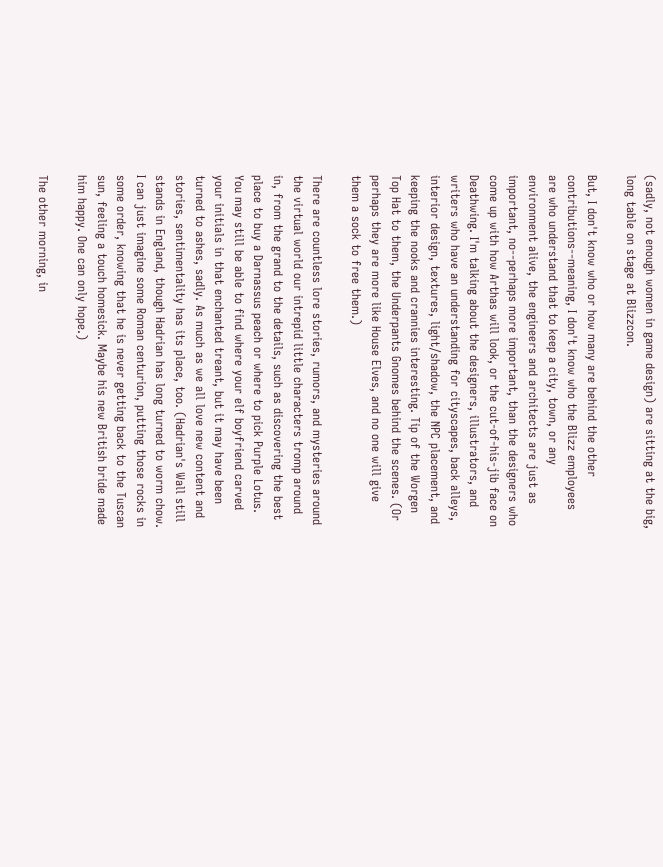(sadly, not enough women in game design) are sitting at the big, long table on stage at Blizzcon.

But, I don't know who or how many are behind the other contributions--meaning, I don't know who the Blizz employees are who understand that to keep a city, town, or any environment alive, the engineers and architects are just as important, no--perhaps more important, than the designers who come up with how Arthas will look, or the cut-of-his-jib face on Deathwing. I'm talking about the designers, illustrators, and writers who have an understanding for cityscapes, back alleys, interior design, textures, light/shadow, the NPC placement, and keeping the nooks and crannies interesting. Tip of the Worgen Top Hat to them, the Underpants Gnomes behind the scenes. (Or perhaps they are more like House Elves, and no one will give them a sock to free them.)

There are countless lore stories, rumors, and mysteries around the virtual world our intrepid little characters tromp around in, from the grand to the details, such as discovering the best place to buy a Darnassus peach or where to pick Purple Lotus. You may still be able to find where your elf boyfriend carved your initials in that enchanted treant, but it may have been turned to ashes, sadly. As much as we all love new content and stories, sentimentality has its place, too. (Hadrian's Wall still stands in England, though Hadrian has long turned to worm chow. I can just imagine some Roman centurion, putting those rocks in some order, knowing that he is never getting back to the Tuscan sun, feeling a touch homesick. Maybe his new British bride made him happy. One can only hope.)

The other morning, in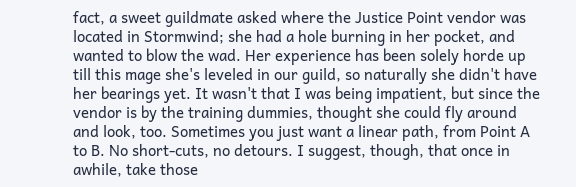fact, a sweet guildmate asked where the Justice Point vendor was located in Stormwind; she had a hole burning in her pocket, and wanted to blow the wad. Her experience has been solely horde up till this mage she's leveled in our guild, so naturally she didn't have her bearings yet. It wasn't that I was being impatient, but since the vendor is by the training dummies, thought she could fly around and look, too. Sometimes you just want a linear path, from Point A to B. No short-cuts, no detours. I suggest, though, that once in awhile, take those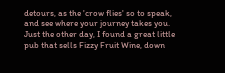detours, as the 'crow flies' so to speak, and see where your journey takes you. Just the other day, I found a great little pub that sells Fizzy Fruit Wine, down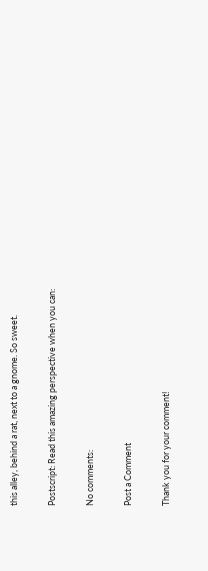this alley, behind a rat, next to a gnome. So sweet.

Postscript: Read this amazing perspective when you can:

No comments:

Post a Comment

Thank you for your comment!